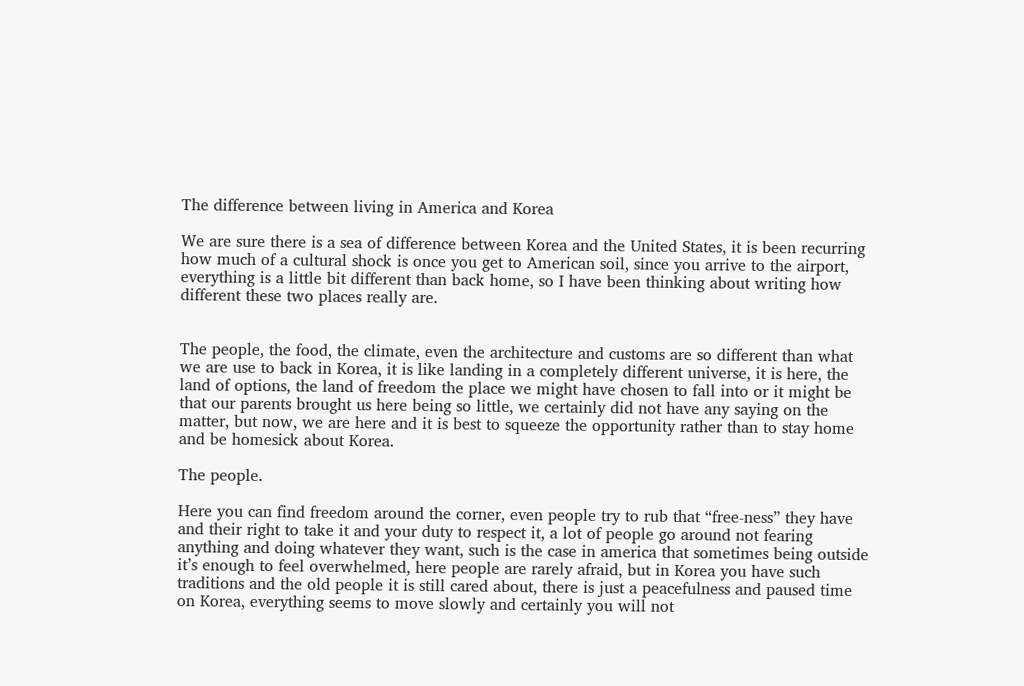The difference between living in America and Korea

We are sure there is a sea of difference between Korea and the United States, it is been recurring how much of a cultural shock is once you get to American soil, since you arrive to the airport, everything is a little bit different than back home, so I have been thinking about writing how different these two places really are.


The people, the food, the climate, even the architecture and customs are so different than what we are use to back in Korea, it is like landing in a completely different universe, it is here, the land of options, the land of freedom the place we might have chosen to fall into or it might be that our parents brought us here being so little, we certainly did not have any saying on the matter, but now, we are here and it is best to squeeze the opportunity rather than to stay home and be homesick about Korea.

The people.

Here you can find freedom around the corner, even people try to rub that “free-ness” they have and their right to take it and your duty to respect it, a lot of people go around not fearing anything and doing whatever they want, such is the case in america that sometimes being outside it’s enough to feel overwhelmed, here people are rarely afraid, but in Korea you have such traditions and the old people it is still cared about, there is just a peacefulness and paused time on Korea, everything seems to move slowly and certainly you will not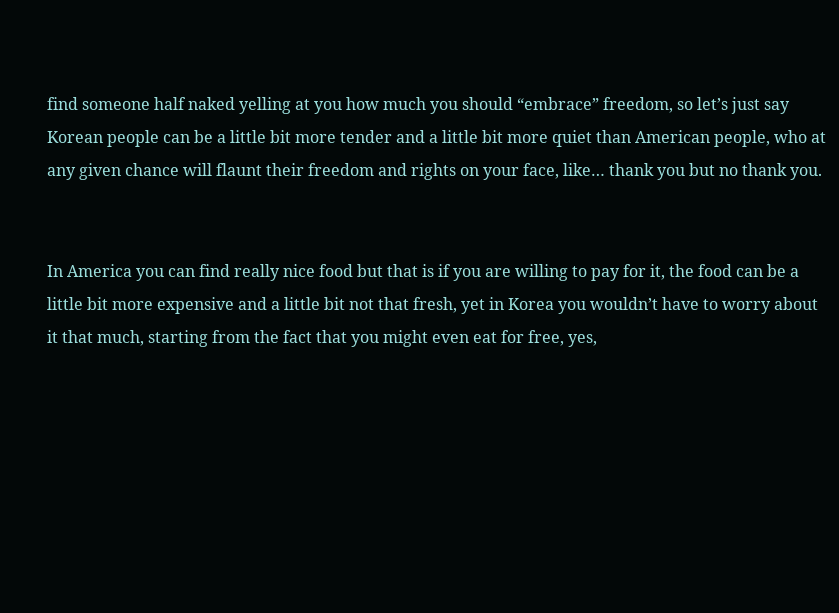find someone half naked yelling at you how much you should “embrace” freedom, so let’s just say Korean people can be a little bit more tender and a little bit more quiet than American people, who at any given chance will flaunt their freedom and rights on your face, like… thank you but no thank you.


In America you can find really nice food but that is if you are willing to pay for it, the food can be a little bit more expensive and a little bit not that fresh, yet in Korea you wouldn’t have to worry about it that much, starting from the fact that you might even eat for free, yes,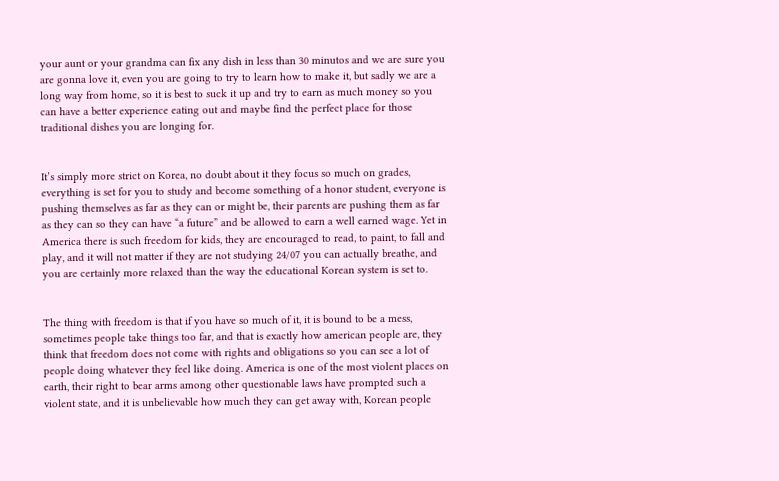your aunt or your grandma can fix any dish in less than 30 minutos and we are sure you are gonna love it, even you are going to try to learn how to make it, but sadly we are a long way from home, so it is best to suck it up and try to earn as much money so you can have a better experience eating out and maybe find the perfect place for those traditional dishes you are longing for.


It’s simply more strict on Korea, no doubt about it they focus so much on grades, everything is set for you to study and become something of a honor student, everyone is pushing themselves as far as they can or might be, their parents are pushing them as far as they can so they can have “a future” and be allowed to earn a well earned wage. Yet in America there is such freedom for kids, they are encouraged to read, to paint, to fall and play, and it will not matter if they are not studying 24/07 you can actually breathe, and you are certainly more relaxed than the way the educational Korean system is set to.


The thing with freedom is that if you have so much of it, it is bound to be a mess, sometimes people take things too far, and that is exactly how american people are, they think that freedom does not come with rights and obligations so you can see a lot of people doing whatever they feel like doing. America is one of the most violent places on earth, their right to bear arms among other questionable laws have prompted such a violent state, and it is unbelievable how much they can get away with, Korean people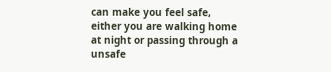can make you feel safe, either you are walking home at night or passing through a unsafe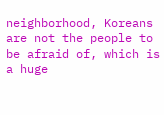neighborhood, Koreans are not the people to be afraid of, which is a huge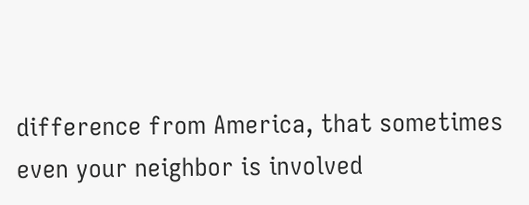difference from America, that sometimes even your neighbor is involved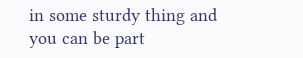in some sturdy thing and you can be part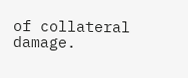of collateral damage.